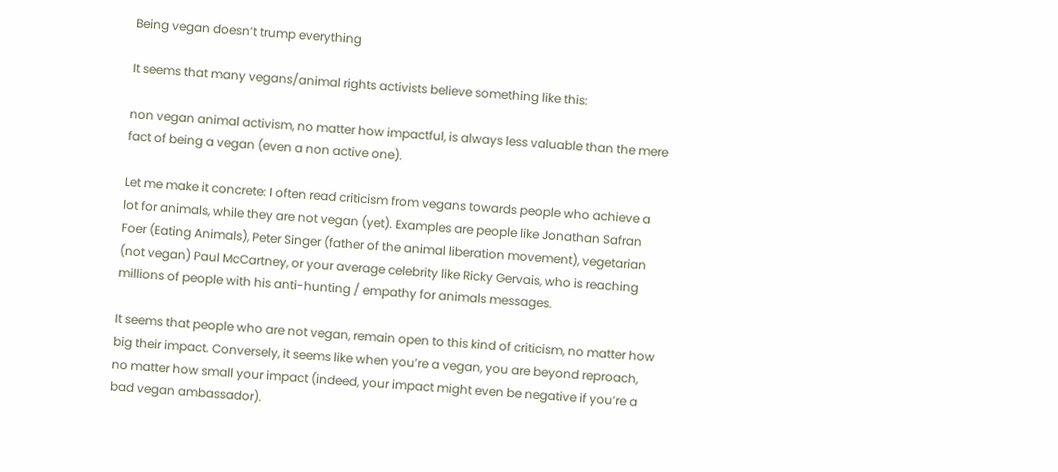Being vegan doesn’t trump everything

It seems that many vegans/animal rights activists believe something like this:

non vegan animal activism, no matter how impactful, is always less valuable than the mere fact of being a vegan (even a non active one).

Let me make it concrete: I often read criticism from vegans towards people who achieve a lot for animals, while they are not vegan (yet). Examples are people like Jonathan Safran Foer (Eating Animals), Peter Singer (father of the animal liberation movement), vegetarian (not vegan) Paul McCartney, or your average celebrity like Ricky Gervais, who is reaching millions of people with his anti-hunting / empathy for animals messages.

It seems that people who are not vegan, remain open to this kind of criticism, no matter how big their impact. Conversely, it seems like when you’re a vegan, you are beyond reproach, no matter how small your impact (indeed, your impact might even be negative if you’re a bad vegan ambassador).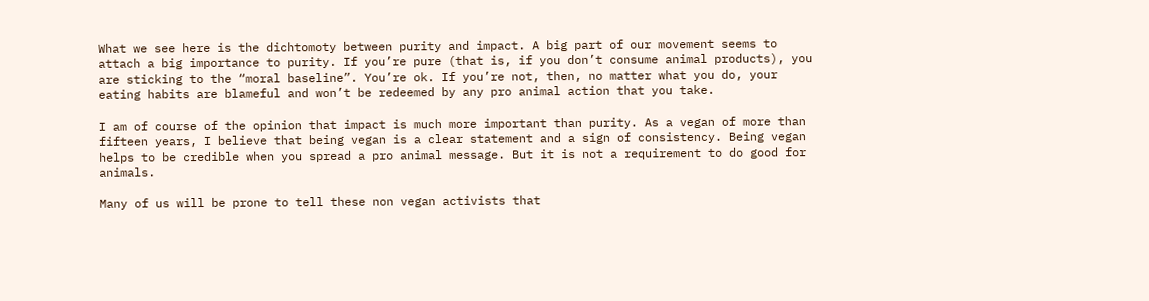What we see here is the dichtomoty between purity and impact. A big part of our movement seems to attach a big importance to purity. If you’re pure (that is, if you don’t consume animal products), you are sticking to the “moral baseline”. You’re ok. If you’re not, then, no matter what you do, your eating habits are blameful and won’t be redeemed by any pro animal action that you take.

I am of course of the opinion that impact is much more important than purity. As a vegan of more than fifteen years, I believe that being vegan is a clear statement and a sign of consistency. Being vegan helps to be credible when you spread a pro animal message. But it is not a requirement to do good for animals.

Many of us will be prone to tell these non vegan activists that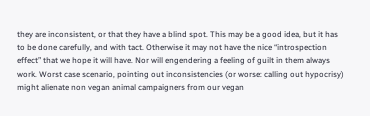they are inconsistent, or that they have a blind spot. This may be a good idea, but it has to be done carefully, and with tact. Otherwise it may not have the nice “introspection effect” that we hope it will have. Nor will engendering a feeling of guilt in them always work. Worst case scenario, pointing out inconsistencies (or worse: calling out hypocrisy) might alienate non vegan animal campaigners from our vegan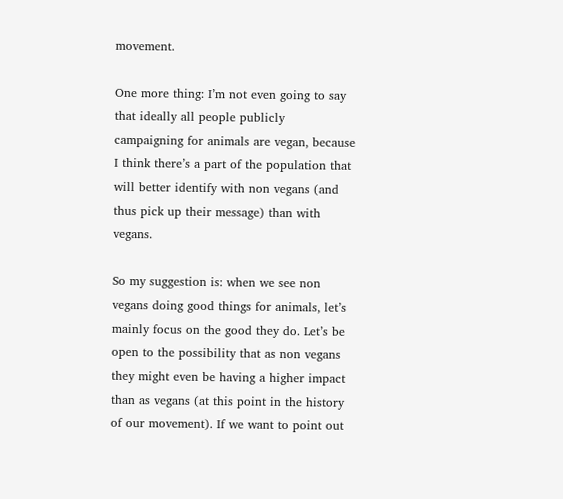movement.

One more thing: I’m not even going to say that ideally all people publicly campaigning for animals are vegan, because I think there’s a part of the population that will better identify with non vegans (and thus pick up their message) than with vegans.

So my suggestion is: when we see non vegans doing good things for animals, let’s mainly focus on the good they do. Let’s be open to the possibility that as non vegans they might even be having a higher impact than as vegans (at this point in the history of our movement). If we want to point out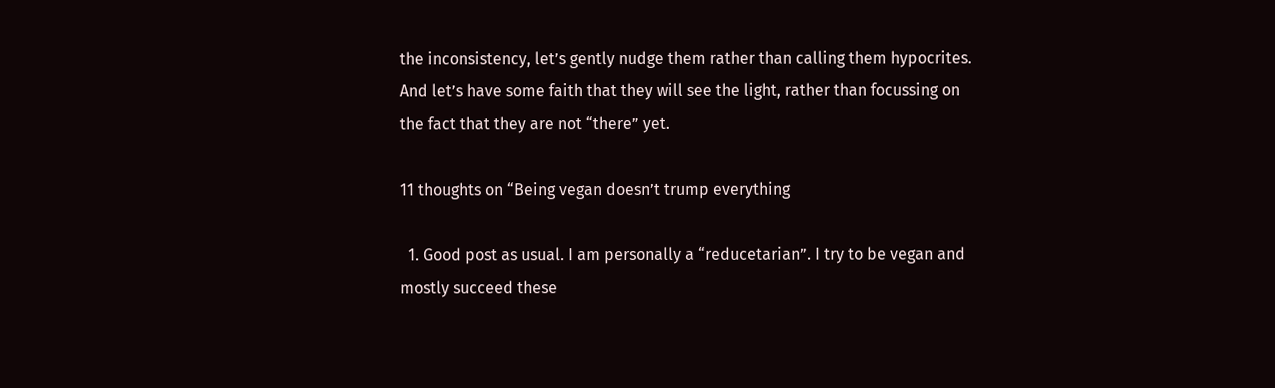the inconsistency, let’s gently nudge them rather than calling them hypocrites. And let’s have some faith that they will see the light, rather than focussing on the fact that they are not “there” yet.

11 thoughts on “Being vegan doesn’t trump everything

  1. Good post as usual. I am personally a “reducetarian”. I try to be vegan and mostly succeed these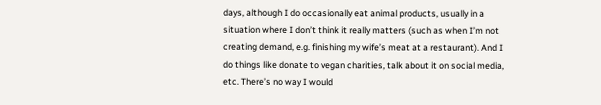days, although I do occasionally eat animal products, usually in a situation where I don’t think it really matters (such as when I’m not creating demand, e.g. finishing my wife’s meat at a restaurant). And I do things like donate to vegan charities, talk about it on social media, etc. There’s no way I would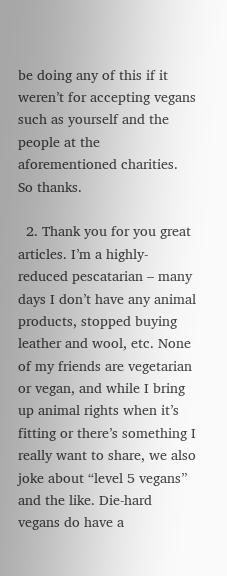be doing any of this if it weren’t for accepting vegans such as yourself and the people at the aforementioned charities. So thanks.

  2. Thank you for you great articles. I’m a highly-reduced pescatarian – many days I don’t have any animal products, stopped buying leather and wool, etc. None of my friends are vegetarian or vegan, and while I bring up animal rights when it’s fitting or there’s something I really want to share, we also joke about “level 5 vegans” and the like. Die-hard vegans do have a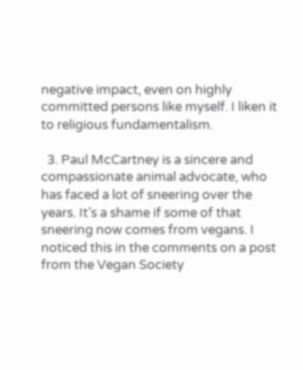negative impact, even on highly committed persons like myself. I liken it to religious fundamentalism.

  3. Paul McCartney is a sincere and compassionate animal advocate, who has faced a lot of sneering over the years. It’s a shame if some of that sneering now comes from vegans. I noticed this in the comments on a post from the Vegan Society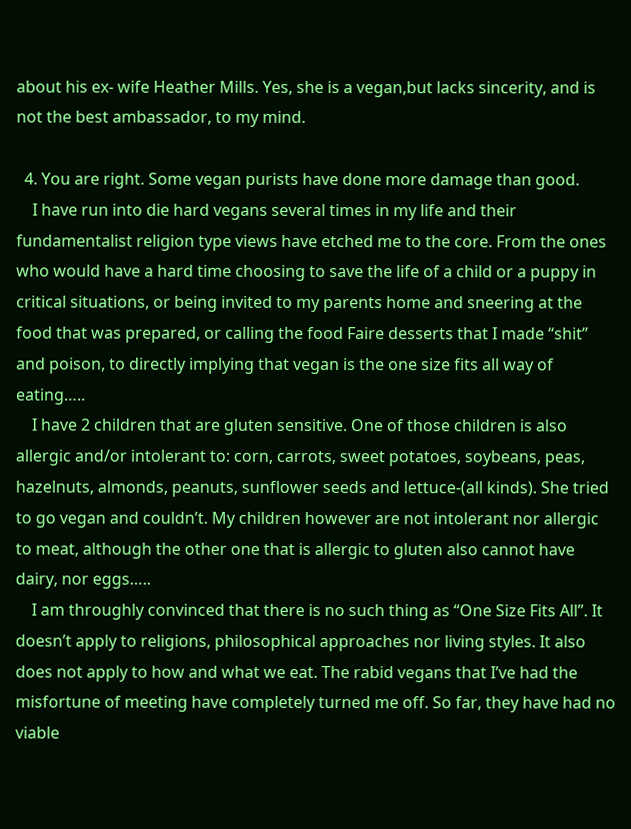about his ex- wife Heather Mills. Yes, she is a vegan,but lacks sincerity, and is not the best ambassador, to my mind.

  4. You are right. Some vegan purists have done more damage than good.
    I have run into die hard vegans several times in my life and their fundamentalist religion type views have etched me to the core. From the ones who would have a hard time choosing to save the life of a child or a puppy in critical situations, or being invited to my parents home and sneering at the food that was prepared, or calling the food Faire desserts that I made “shit” and poison, to directly implying that vegan is the one size fits all way of eating…..
    I have 2 children that are gluten sensitive. One of those children is also allergic and/or intolerant to: corn, carrots, sweet potatoes, soybeans, peas, hazelnuts, almonds, peanuts, sunflower seeds and lettuce-(all kinds). She tried to go vegan and couldn’t. My children however are not intolerant nor allergic to meat, although the other one that is allergic to gluten also cannot have dairy, nor eggs…..
    I am throughly convinced that there is no such thing as “One Size Fits All”. It doesn’t apply to religions, philosophical approaches nor living styles. It also does not apply to how and what we eat. The rabid vegans that I’ve had the misfortune of meeting have completely turned me off. So far, they have had no viable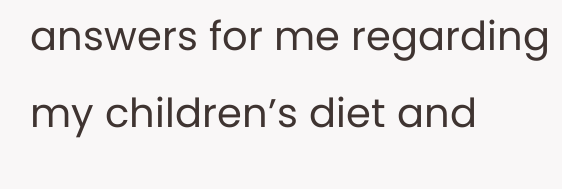answers for me regarding my children’s diet and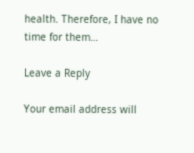health. Therefore, I have no time for them…

Leave a Reply

Your email address will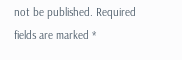not be published. Required fields are marked *